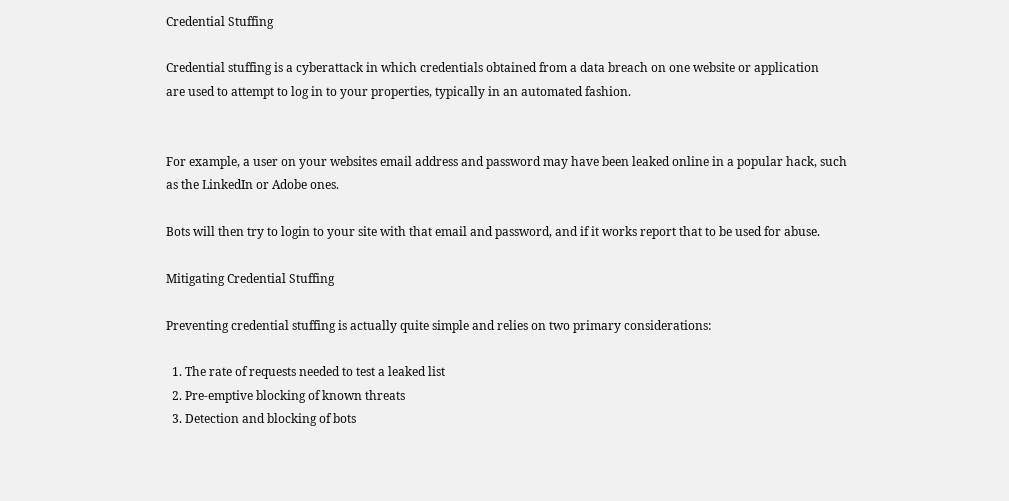Credential Stuffing

Credential stuffing is a cyberattack in which credentials obtained from a data breach on one website or application
are used to attempt to log in to your properties, typically in an automated fashion.


For example, a user on your websites email address and password may have been leaked online in a popular hack, such as the LinkedIn or Adobe ones.

Bots will then try to login to your site with that email and password, and if it works report that to be used for abuse.

Mitigating Credential Stuffing

Preventing credential stuffing is actually quite simple and relies on two primary considerations:

  1. The rate of requests needed to test a leaked list
  2. Pre-emptive blocking of known threats
  3. Detection and blocking of bots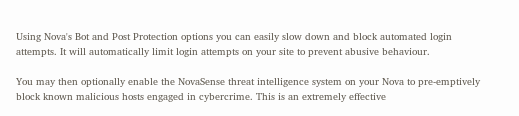Using Nova's Bot and Post Protection options you can easily slow down and block automated login attempts. It will automatically limit login attempts on your site to prevent abusive behaviour.

You may then optionally enable the NovaSense threat intelligence system on your Nova to pre-emptively block known malicious hosts engaged in cybercrime. This is an extremely effective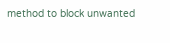method to block unwanted